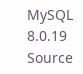MySQL  8.0.19
Source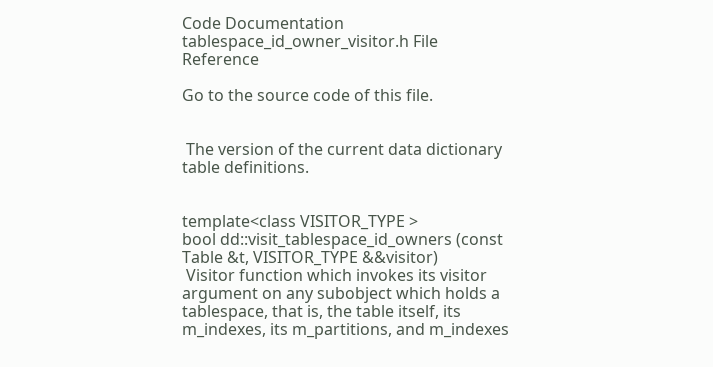Code Documentation
tablespace_id_owner_visitor.h File Reference

Go to the source code of this file.


 The version of the current data dictionary table definitions.


template<class VISITOR_TYPE >
bool dd::visit_tablespace_id_owners (const Table &t, VISITOR_TYPE &&visitor)
 Visitor function which invokes its visitor argument on any subobject which holds a tablespace, that is, the table itself, its m_indexes, its m_partitions, and m_indexes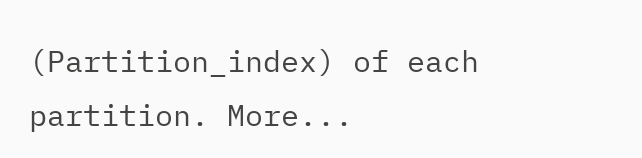(Partition_index) of each partition. More...